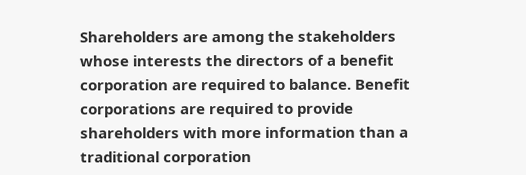Shareholders are among the stakeholders whose interests the directors of a benefit corporation are required to balance. Benefit corporations are required to provide shareholders with more information than a traditional corporation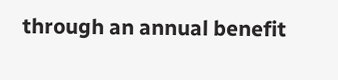through an annual benefit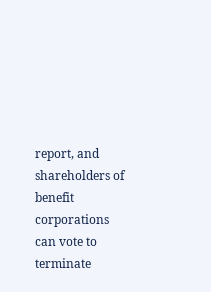report, and shareholders of benefit corporations can vote to terminate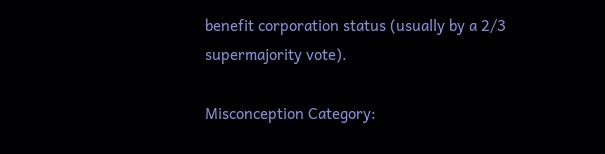benefit corporation status (usually by a 2/3 supermajority vote).

Misconception Category: